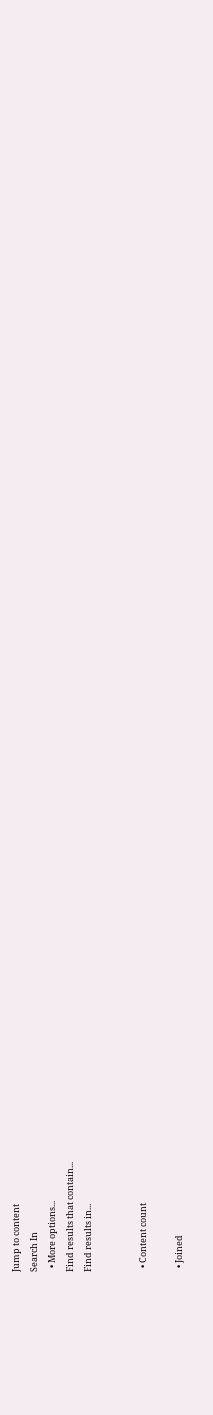Jump to content
Search In
  • More options...
Find results that contain...
Find results in...


  • Content count

  • Joined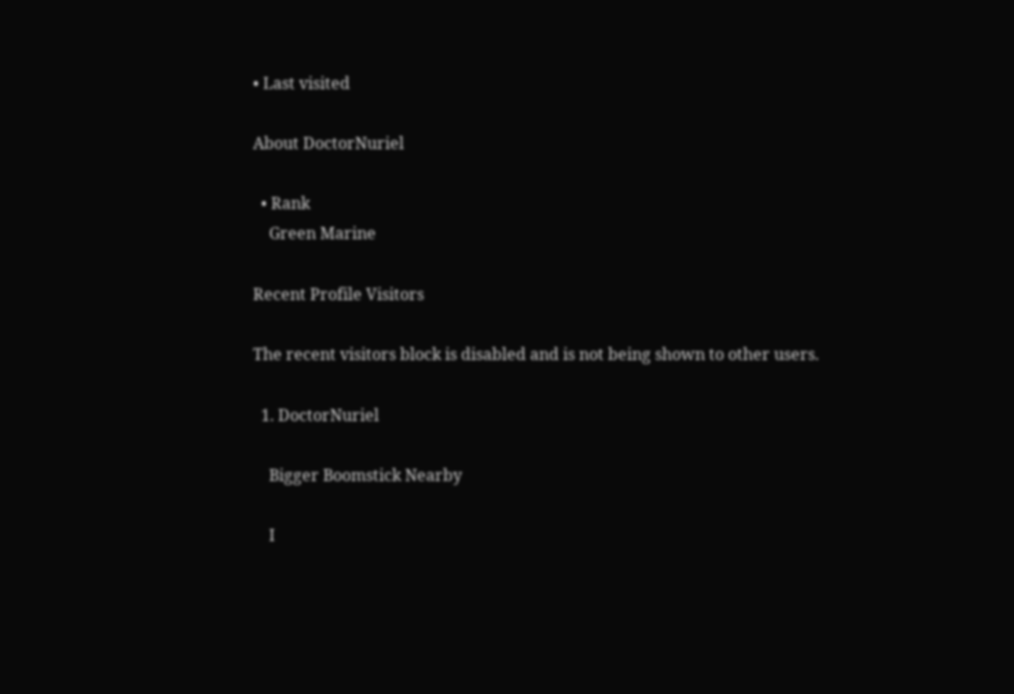• Last visited

About DoctorNuriel

  • Rank
    Green Marine

Recent Profile Visitors

The recent visitors block is disabled and is not being shown to other users.

  1. DoctorNuriel

    Bigger Boomstick Nearby

    I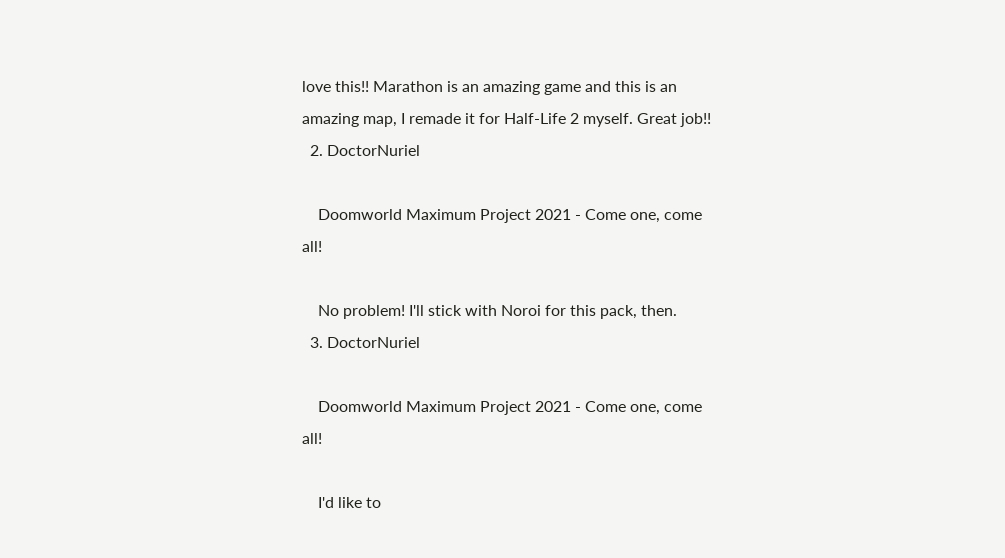love this!! Marathon is an amazing game and this is an amazing map, I remade it for Half-Life 2 myself. Great job!!
  2. DoctorNuriel

    Doomworld Maximum Project 2021 - Come one, come all!

    No problem! I'll stick with Noroi for this pack, then.
  3. DoctorNuriel

    Doomworld Maximum Project 2021 - Come one, come all!

    I'd like to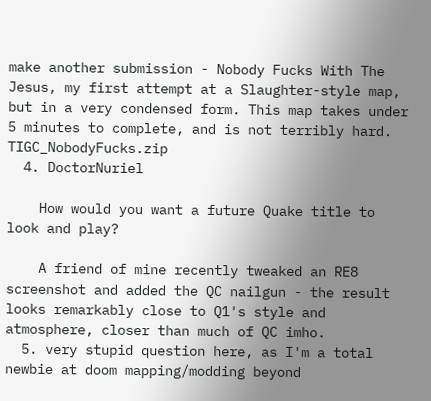make another submission - Nobody Fucks With The Jesus, my first attempt at a Slaughter-style map, but in a very condensed form. This map takes under 5 minutes to complete, and is not terribly hard. TIGC_NobodyFucks.zip
  4. DoctorNuriel

    How would you want a future Quake title to look and play?

    A friend of mine recently tweaked an RE8 screenshot and added the QC nailgun - the result looks remarkably close to Q1's style and atmosphere, closer than much of QC imho.
  5. very stupid question here, as I'm a total newbie at doom mapping/modding beyond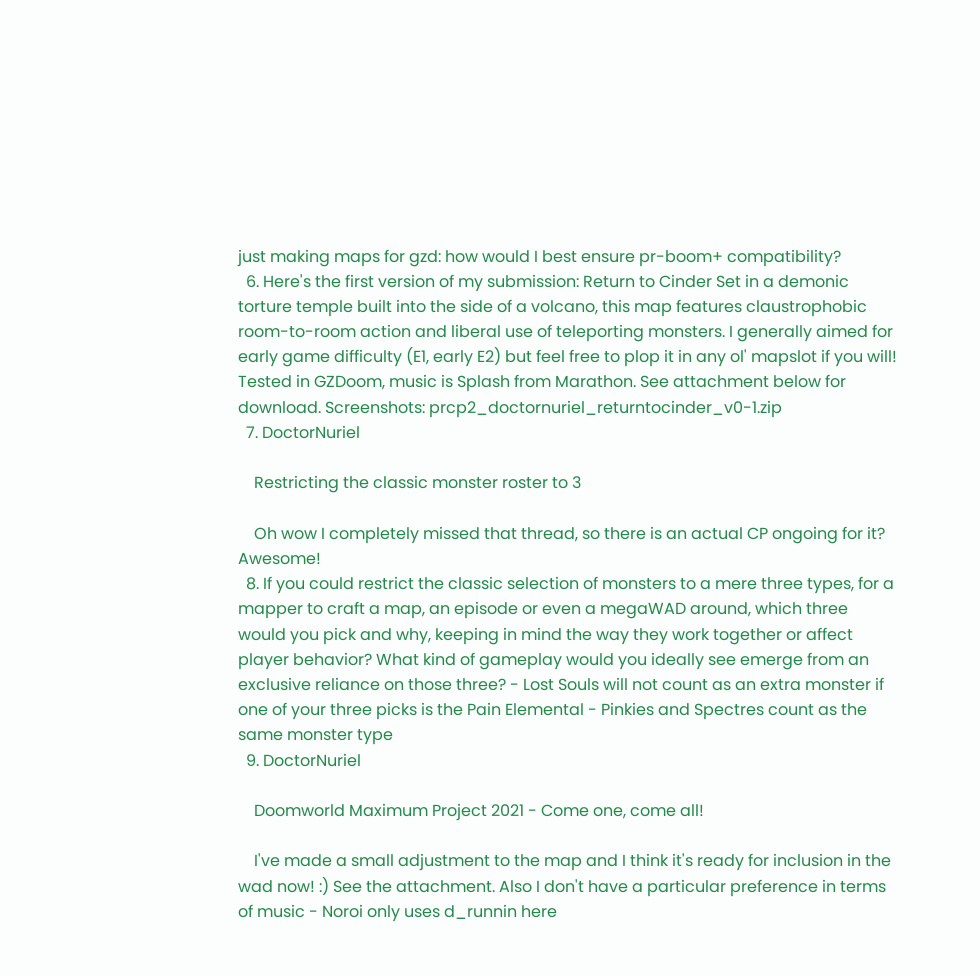just making maps for gzd: how would I best ensure pr-boom+ compatibility?
  6. Here's the first version of my submission: Return to Cinder Set in a demonic torture temple built into the side of a volcano, this map features claustrophobic room-to-room action and liberal use of teleporting monsters. I generally aimed for early game difficulty (E1, early E2) but feel free to plop it in any ol' mapslot if you will! Tested in GZDoom, music is Splash from Marathon. See attachment below for download. Screenshots: prcp2_doctornuriel_returntocinder_v0-1.zip
  7. DoctorNuriel

    Restricting the classic monster roster to 3

    Oh wow I completely missed that thread, so there is an actual CP ongoing for it? Awesome!
  8. If you could restrict the classic selection of monsters to a mere three types, for a mapper to craft a map, an episode or even a megaWAD around, which three would you pick and why, keeping in mind the way they work together or affect player behavior? What kind of gameplay would you ideally see emerge from an exclusive reliance on those three? - Lost Souls will not count as an extra monster if one of your three picks is the Pain Elemental - Pinkies and Spectres count as the same monster type
  9. DoctorNuriel

    Doomworld Maximum Project 2021 - Come one, come all!

    I've made a small adjustment to the map and I think it's ready for inclusion in the wad now! :) See the attachment. Also I don't have a particular preference in terms of music - Noroi only uses d_runnin here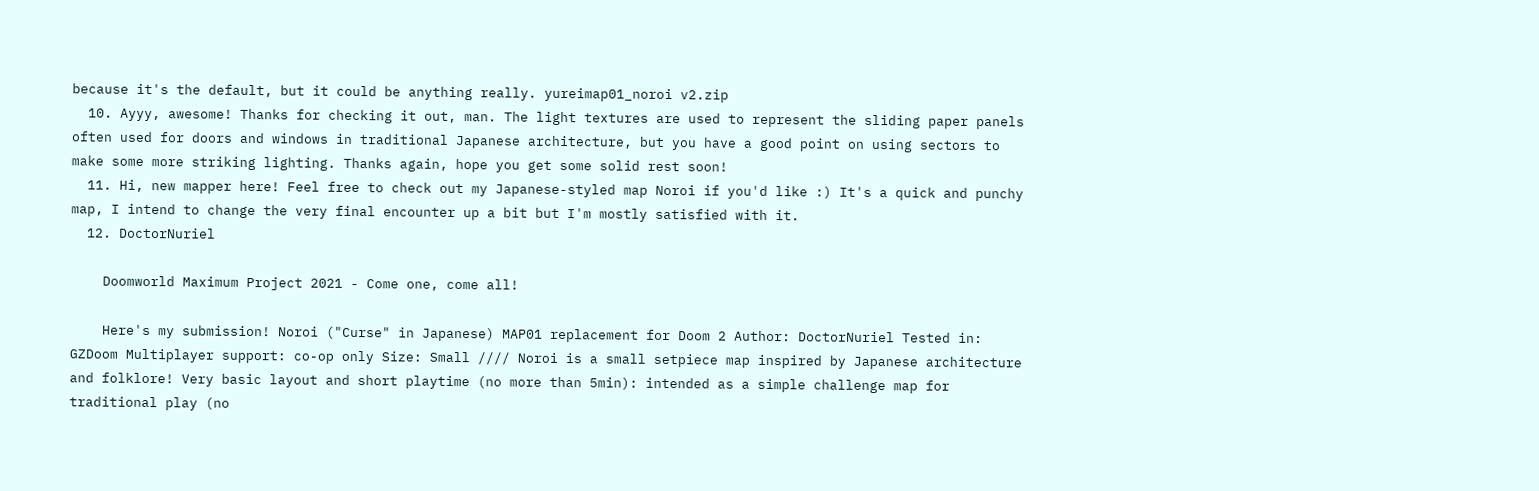because it's the default, but it could be anything really. yureimap01_noroi v2.zip
  10. Ayyy, awesome! Thanks for checking it out, man. The light textures are used to represent the sliding paper panels often used for doors and windows in traditional Japanese architecture, but you have a good point on using sectors to make some more striking lighting. Thanks again, hope you get some solid rest soon!
  11. Hi, new mapper here! Feel free to check out my Japanese-styled map Noroi if you'd like :) It's a quick and punchy map, I intend to change the very final encounter up a bit but I'm mostly satisfied with it.
  12. DoctorNuriel

    Doomworld Maximum Project 2021 - Come one, come all!

    Here's my submission! Noroi ("Curse" in Japanese) MAP01 replacement for Doom 2 Author: DoctorNuriel Tested in: GZDoom Multiplayer support: co-op only Size: Small //// Noroi is a small setpiece map inspired by Japanese architecture and folklore! Very basic layout and short playtime (no more than 5min): intended as a simple challenge map for traditional play (no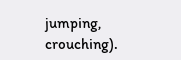jumping, crouching).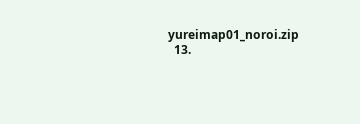yureimap01_noroi.zip
  13.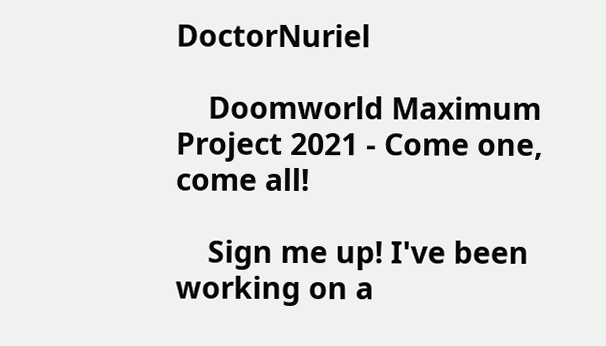DoctorNuriel

    Doomworld Maximum Project 2021 - Come one, come all!

    Sign me up! I've been working on a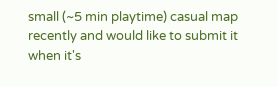small (~5 min playtime) casual map recently and would like to submit it when it's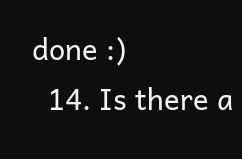done :)
  14. Is there a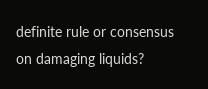definite rule or consensus on damaging liquids?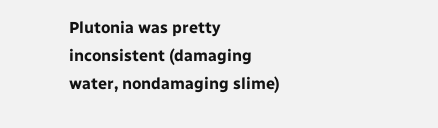Plutonia was pretty inconsistent (damaging water, nondamaging slime)